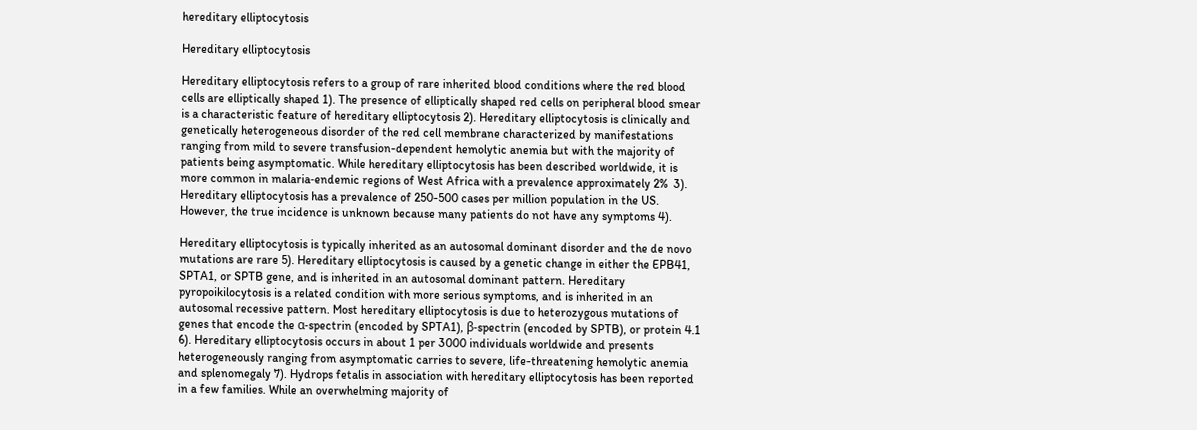hereditary elliptocytosis

Hereditary elliptocytosis

Hereditary elliptocytosis refers to a group of rare inherited blood conditions where the red blood cells are elliptically shaped 1). The presence of elliptically shaped red cells on peripheral blood smear is a characteristic feature of hereditary elliptocytosis 2). Hereditary elliptocytosis is clinically and genetically heterogeneous disorder of the red cell membrane characterized by manifestations ranging from mild to severe transfusion-dependent hemolytic anemia but with the majority of patients being asymptomatic. While hereditary elliptocytosis has been described worldwide, it is more common in malaria‐endemic regions of West Africa with a prevalence approximately 2%  3). Hereditary elliptocytosis has a prevalence of 250-500 cases per million population in the US. However, the true incidence is unknown because many patients do not have any symptoms 4).

Hereditary elliptocytosis is typically inherited as an autosomal dominant disorder and the de novo mutations are rare 5). Hereditary elliptocytosis is caused by a genetic change in either the EPB41, SPTA1, or SPTB gene, and is inherited in an autosomal dominant pattern. Hereditary pyropoikilocytosis is a related condition with more serious symptoms, and is inherited in an autosomal recessive pattern. Most hereditary elliptocytosis is due to heterozygous mutations of genes that encode the α-spectrin (encoded by SPTA1), β-spectrin (encoded by SPTB), or protein 4.1 6). Hereditary elliptocytosis occurs in about 1 per 3000 individuals worldwide and presents heterogeneously ranging from asymptomatic carries to severe, life-threatening hemolytic anemia and splenomegaly 7). Hydrops fetalis in association with hereditary elliptocytosis has been reported in a few families. While an overwhelming majority of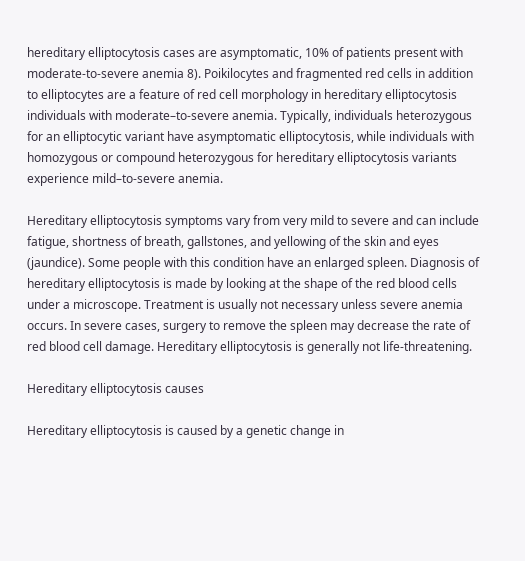hereditary elliptocytosis cases are asymptomatic, 10% of patients present with moderate‐to‐severe anemia 8). Poikilocytes and fragmented red cells in addition to elliptocytes are a feature of red cell morphology in hereditary elliptocytosis individuals with moderate–to‐severe anemia. Typically, individuals heterozygous for an elliptocytic variant have asymptomatic elliptocytosis, while individuals with homozygous or compound heterozygous for hereditary elliptocytosis variants experience mild–to‐severe anemia.

Hereditary elliptocytosis symptoms vary from very mild to severe and can include fatigue, shortness of breath, gallstones, and yellowing of the skin and eyes (jaundice). Some people with this condition have an enlarged spleen. Diagnosis of hereditary elliptocytosis is made by looking at the shape of the red blood cells under a microscope. Treatment is usually not necessary unless severe anemia occurs. In severe cases, surgery to remove the spleen may decrease the rate of red blood cell damage. Hereditary elliptocytosis is generally not life-threatening.

Hereditary elliptocytosis causes

Hereditary elliptocytosis is caused by a genetic change in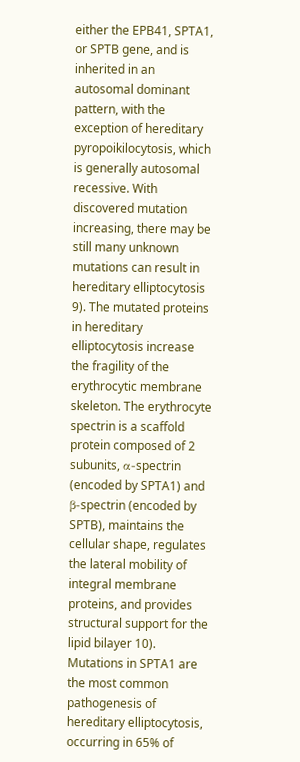either the EPB41, SPTA1, or SPTB gene, and is inherited in an autosomal dominant pattern, with the exception of hereditary pyropoikilocytosis, which is generally autosomal recessive. With discovered mutation increasing, there may be still many unknown mutations can result in hereditary elliptocytosis 9). The mutated proteins in hereditary elliptocytosis increase the fragility of the erythrocytic membrane skeleton. The erythrocyte spectrin is a scaffold protein composed of 2 subunits, α-spectrin (encoded by SPTA1) and β-spectrin (encoded by SPTB), maintains the cellular shape, regulates the lateral mobility of integral membrane proteins, and provides structural support for the lipid bilayer 10). Mutations in SPTA1 are the most common pathogenesis of hereditary elliptocytosis, occurring in 65% of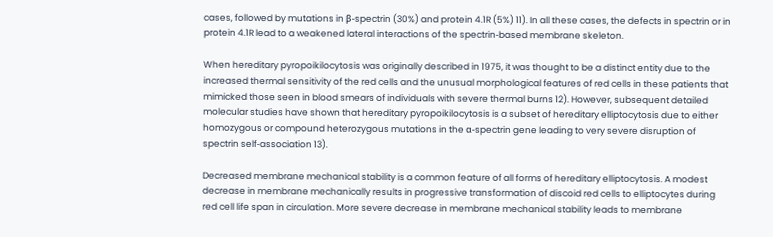cases, followed by mutations in β-spectrin (30%) and protein 4.1R (5%) 11). In all these cases, the defects in spectrin or in protein 4.1R lead to a weakened lateral interactions of the spectrin‐based membrane skeleton.

When hereditary pyropoikilocytosis was originally described in 1975, it was thought to be a distinct entity due to the increased thermal sensitivity of the red cells and the unusual morphological features of red cells in these patients that mimicked those seen in blood smears of individuals with severe thermal burns 12). However, subsequent detailed molecular studies have shown that hereditary pyropoikilocytosis is a subset of hereditary elliptocytosis due to either homozygous or compound heterozygous mutations in the α‐spectrin gene leading to very severe disruption of spectrin self‐association 13).

Decreased membrane mechanical stability is a common feature of all forms of hereditary elliptocytosis. A modest decrease in membrane mechanically results in progressive transformation of discoid red cells to elliptocytes during red cell life span in circulation. More severe decrease in membrane mechanical stability leads to membrane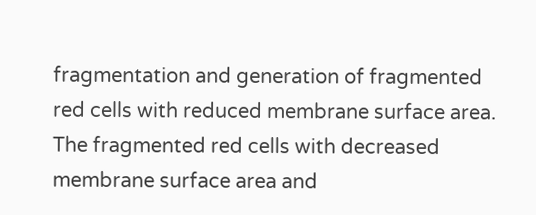fragmentation and generation of fragmented red cells with reduced membrane surface area. The fragmented red cells with decreased membrane surface area and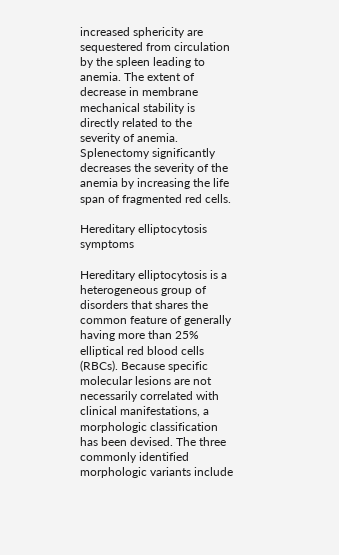increased sphericity are sequestered from circulation by the spleen leading to anemia. The extent of decrease in membrane mechanical stability is directly related to the severity of anemia. Splenectomy significantly decreases the severity of the anemia by increasing the life span of fragmented red cells.

Hereditary elliptocytosis symptoms

Hereditary elliptocytosis is a heterogeneous group of disorders that shares the common feature of generally having more than 25% elliptical red blood cells (RBCs). Because specific molecular lesions are not necessarily correlated with clinical manifestations, a morphologic classification has been devised. The three commonly identified morphologic variants include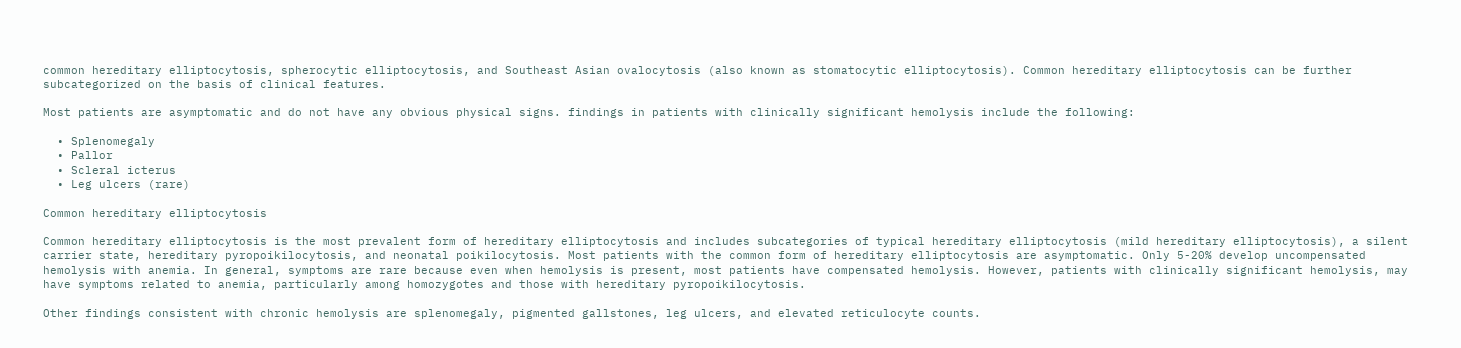common hereditary elliptocytosis, spherocytic elliptocytosis, and Southeast Asian ovalocytosis (also known as stomatocytic elliptocytosis). Common hereditary elliptocytosis can be further subcategorized on the basis of clinical features.

Most patients are asymptomatic and do not have any obvious physical signs. findings in patients with clinically significant hemolysis include the following:

  • Splenomegaly
  • Pallor
  • Scleral icterus
  • Leg ulcers (rare)

Common hereditary elliptocytosis

Common hereditary elliptocytosis is the most prevalent form of hereditary elliptocytosis and includes subcategories of typical hereditary elliptocytosis (mild hereditary elliptocytosis), a silent carrier state, hereditary pyropoikilocytosis, and neonatal poikilocytosis. Most patients with the common form of hereditary elliptocytosis are asymptomatic. Only 5-20% develop uncompensated hemolysis with anemia. In general, symptoms are rare because even when hemolysis is present, most patients have compensated hemolysis. However, patients with clinically significant hemolysis, may have symptoms related to anemia, particularly among homozygotes and those with hereditary pyropoikilocytosis.

Other findings consistent with chronic hemolysis are splenomegaly, pigmented gallstones, leg ulcers, and elevated reticulocyte counts.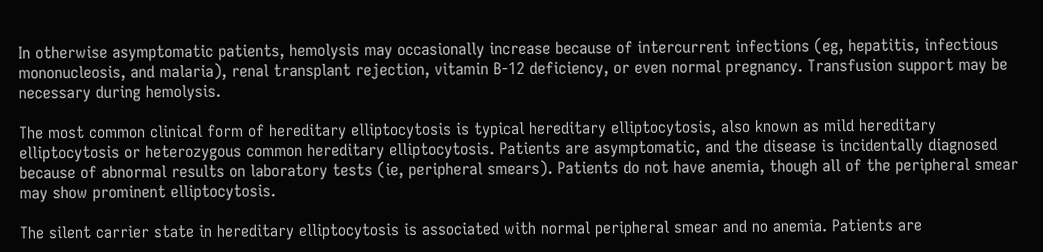In otherwise asymptomatic patients, hemolysis may occasionally increase because of intercurrent infections (eg, hepatitis, infectious mononucleosis, and malaria), renal transplant rejection, vitamin B-12 deficiency, or even normal pregnancy. Transfusion support may be necessary during hemolysis.

The most common clinical form of hereditary elliptocytosis is typical hereditary elliptocytosis, also known as mild hereditary elliptocytosis or heterozygous common hereditary elliptocytosis. Patients are asymptomatic, and the disease is incidentally diagnosed because of abnormal results on laboratory tests (ie, peripheral smears). Patients do not have anemia, though all of the peripheral smear may show prominent elliptocytosis.

The silent carrier state in hereditary elliptocytosis is associated with normal peripheral smear and no anemia. Patients are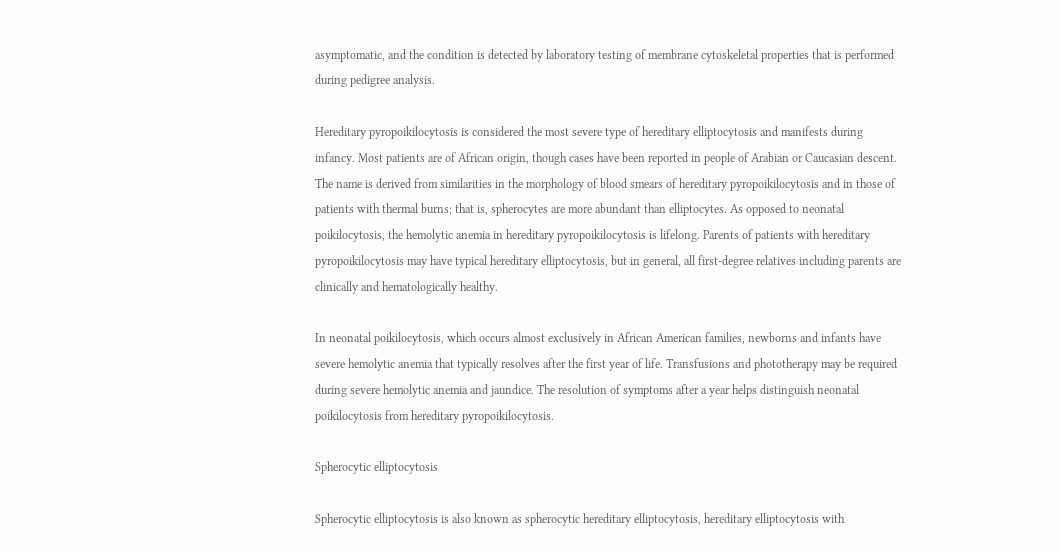asymptomatic, and the condition is detected by laboratory testing of membrane cytoskeletal properties that is performed during pedigree analysis.

Hereditary pyropoikilocytosis is considered the most severe type of hereditary elliptocytosis and manifests during infancy. Most patients are of African origin, though cases have been reported in people of Arabian or Caucasian descent. The name is derived from similarities in the morphology of blood smears of hereditary pyropoikilocytosis and in those of patients with thermal burns; that is, spherocytes are more abundant than elliptocytes. As opposed to neonatal poikilocytosis, the hemolytic anemia in hereditary pyropoikilocytosis is lifelong. Parents of patients with hereditary pyropoikilocytosis may have typical hereditary elliptocytosis, but in general, all first-degree relatives including parents are clinically and hematologically healthy.

In neonatal poikilocytosis, which occurs almost exclusively in African American families, newborns and infants have severe hemolytic anemia that typically resolves after the first year of life. Transfusions and phototherapy may be required during severe hemolytic anemia and jaundice. The resolution of symptoms after a year helps distinguish neonatal poikilocytosis from hereditary pyropoikilocytosis.

Spherocytic elliptocytosis

Spherocytic elliptocytosis is also known as spherocytic hereditary elliptocytosis, hereditary elliptocytosis with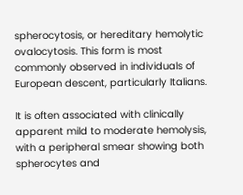spherocytosis, or hereditary hemolytic ovalocytosis. This form is most commonly observed in individuals of European descent, particularly Italians.

It is often associated with clinically apparent mild to moderate hemolysis, with a peripheral smear showing both spherocytes and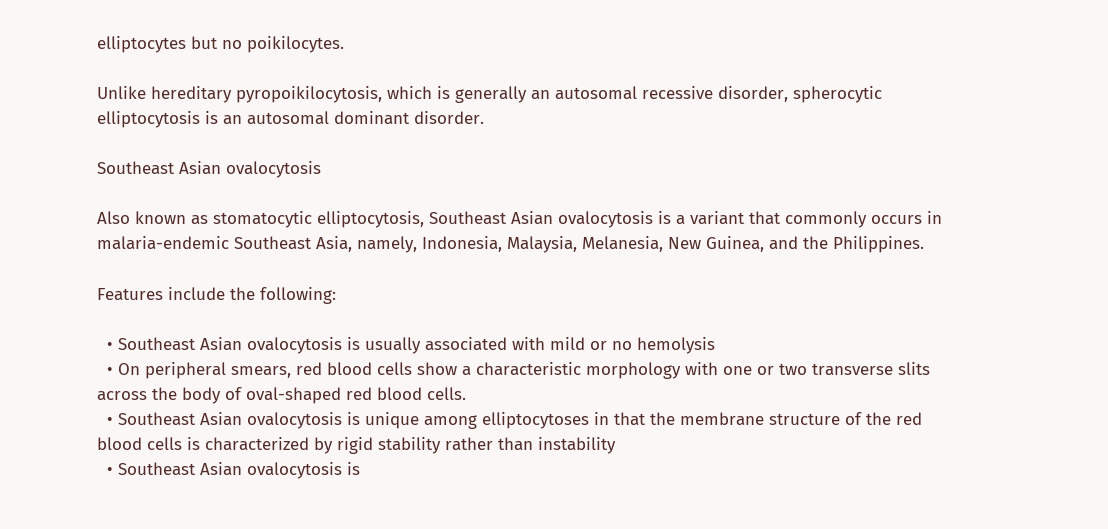elliptocytes but no poikilocytes.

Unlike hereditary pyropoikilocytosis, which is generally an autosomal recessive disorder, spherocytic elliptocytosis is an autosomal dominant disorder.

Southeast Asian ovalocytosis

Also known as stomatocytic elliptocytosis, Southeast Asian ovalocytosis is a variant that commonly occurs in malaria-endemic Southeast Asia, namely, Indonesia, Malaysia, Melanesia, New Guinea, and the Philippines.

Features include the following:

  • Southeast Asian ovalocytosis is usually associated with mild or no hemolysis
  • On peripheral smears, red blood cells show a characteristic morphology with one or two transverse slits across the body of oval-shaped red blood cells.
  • Southeast Asian ovalocytosis is unique among elliptocytoses in that the membrane structure of the red blood cells is characterized by rigid stability rather than instability
  • Southeast Asian ovalocytosis is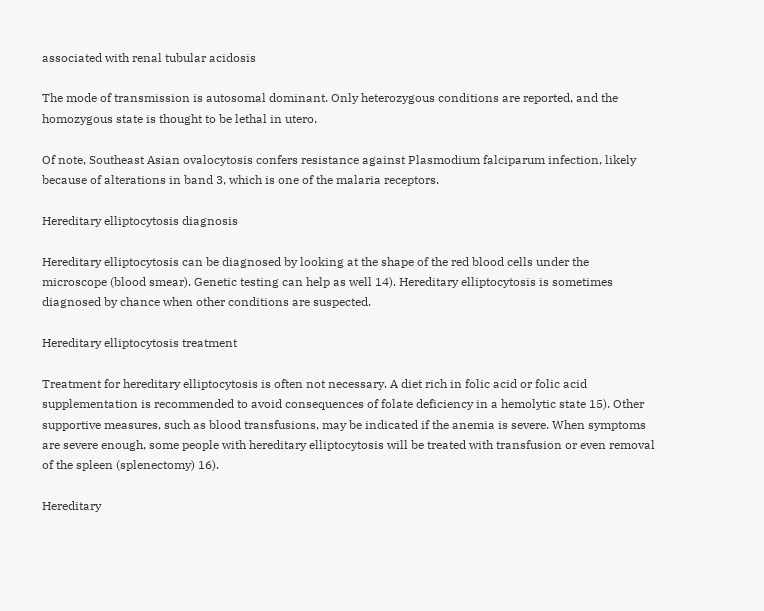associated with renal tubular acidosis

The mode of transmission is autosomal dominant. Only heterozygous conditions are reported, and the homozygous state is thought to be lethal in utero.

Of note, Southeast Asian ovalocytosis confers resistance against Plasmodium falciparum infection, likely because of alterations in band 3, which is one of the malaria receptors.

Hereditary elliptocytosis diagnosis

Hereditary elliptocytosis can be diagnosed by looking at the shape of the red blood cells under the microscope (blood smear). Genetic testing can help as well 14). Hereditary elliptocytosis is sometimes diagnosed by chance when other conditions are suspected.

Hereditary elliptocytosis treatment

Treatment for hereditary elliptocytosis is often not necessary. A diet rich in folic acid or folic acid supplementation is recommended to avoid consequences of folate deficiency in a hemolytic state 15). Other supportive measures, such as blood transfusions, may be indicated if the anemia is severe. When symptoms are severe enough, some people with hereditary elliptocytosis will be treated with transfusion or even removal of the spleen (splenectomy) 16).

Hereditary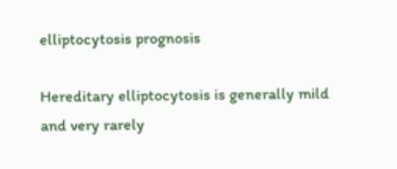elliptocytosis prognosis

Hereditary elliptocytosis is generally mild and very rarely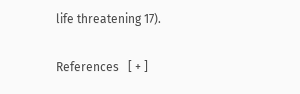life threatening 17).

References   [ + ]